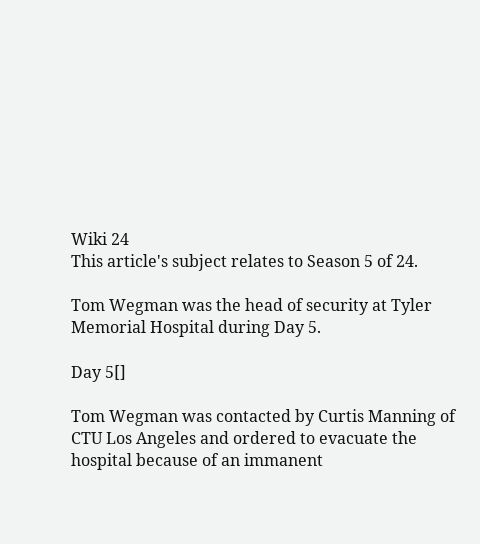Wiki 24
This article's subject relates to Season 5 of 24.

Tom Wegman was the head of security at Tyler Memorial Hospital during Day 5.

Day 5[]

Tom Wegman was contacted by Curtis Manning of CTU Los Angeles and ordered to evacuate the hospital because of an immanent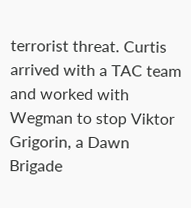terrorist threat. Curtis arrived with a TAC team and worked with Wegman to stop Viktor Grigorin, a Dawn Brigade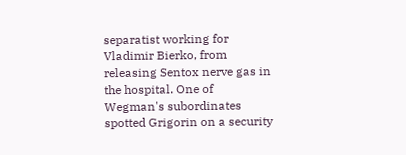separatist working for Vladimir Bierko, from releasing Sentox nerve gas in the hospital. One of Wegman's subordinates spotted Grigorin on a security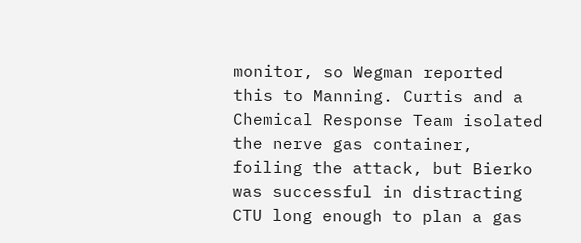monitor, so Wegman reported this to Manning. Curtis and a Chemical Response Team isolated the nerve gas container, foiling the attack, but Bierko was successful in distracting CTU long enough to plan a gas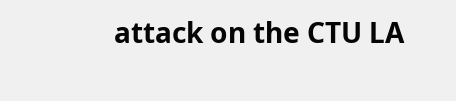attack on the CTU LA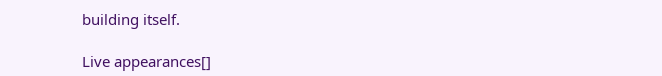building itself.

Live appearances[]